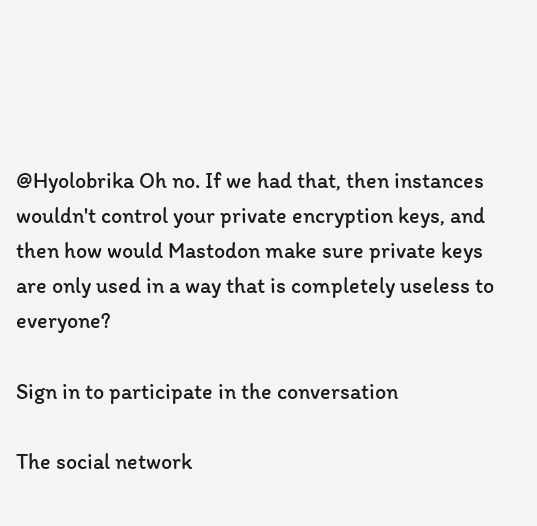@Hyolobrika Oh no. If we had that, then instances wouldn't control your private encryption keys, and then how would Mastodon make sure private keys are only used in a way that is completely useless to everyone?

Sign in to participate in the conversation

The social network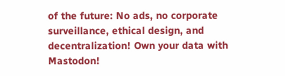of the future: No ads, no corporate surveillance, ethical design, and decentralization! Own your data with Mastodon!